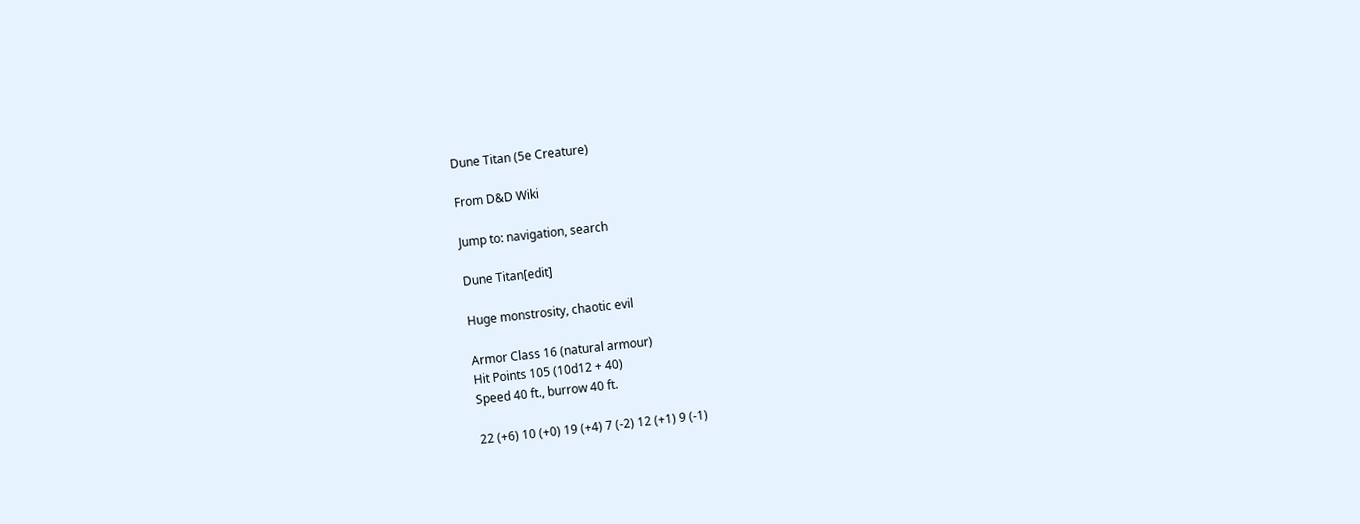Dune Titan (5e Creature)

From D&D Wiki

Jump to: navigation, search

Dune Titan[edit]

Huge monstrosity, chaotic evil

Armor Class 16 (natural armour)
Hit Points 105 (10d12 + 40)
Speed 40 ft., burrow 40 ft.

22 (+6) 10 (+0) 19 (+4) 7 (-2) 12 (+1) 9 (-1)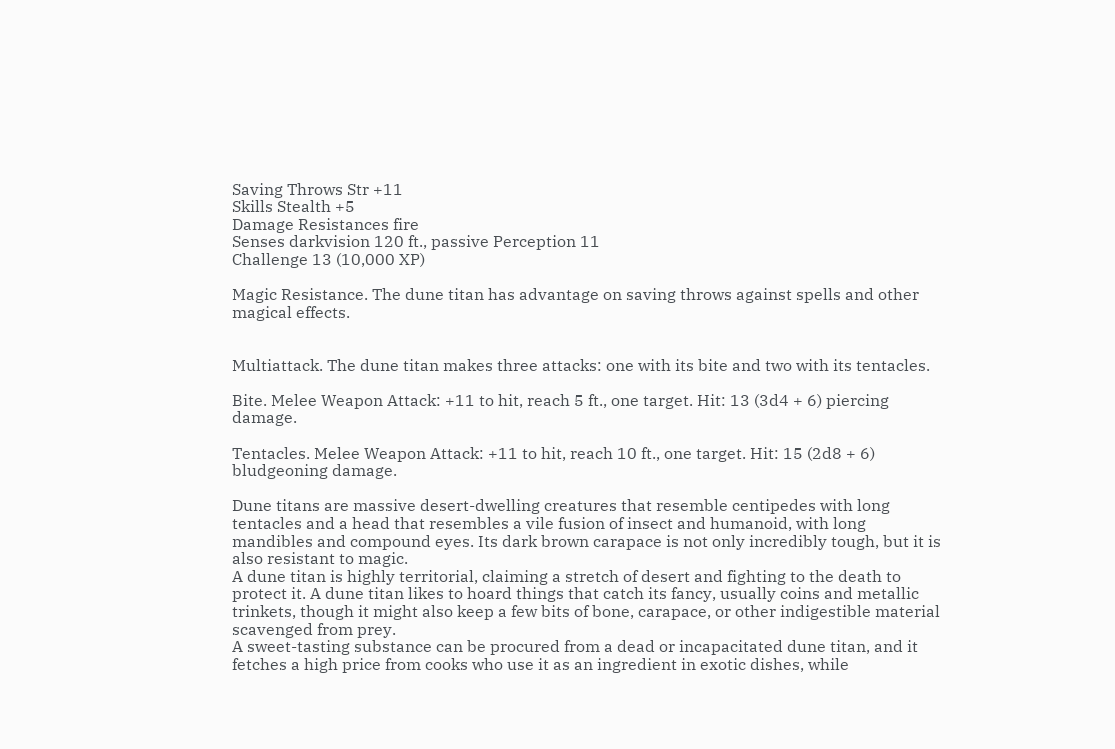Saving Throws Str +11
Skills Stealth +5
Damage Resistances fire
Senses darkvision 120 ft., passive Perception 11
Challenge 13 (10,000 XP)

Magic Resistance. The dune titan has advantage on saving throws against spells and other magical effects.


Multiattack. The dune titan makes three attacks: one with its bite and two with its tentacles.

Bite. Melee Weapon Attack: +11 to hit, reach 5 ft., one target. Hit: 13 (3d4 + 6) piercing damage.

Tentacles. Melee Weapon Attack: +11 to hit, reach 10 ft., one target. Hit: 15 (2d8 + 6) bludgeoning damage.

Dune titans are massive desert-dwelling creatures that resemble centipedes with long tentacles and a head that resembles a vile fusion of insect and humanoid, with long mandibles and compound eyes. Its dark brown carapace is not only incredibly tough, but it is also resistant to magic.
A dune titan is highly territorial, claiming a stretch of desert and fighting to the death to protect it. A dune titan likes to hoard things that catch its fancy, usually coins and metallic trinkets, though it might also keep a few bits of bone, carapace, or other indigestible material scavenged from prey.
A sweet-tasting substance can be procured from a dead or incapacitated dune titan, and it fetches a high price from cooks who use it as an ingredient in exotic dishes, while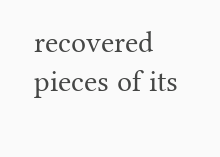recovered pieces of its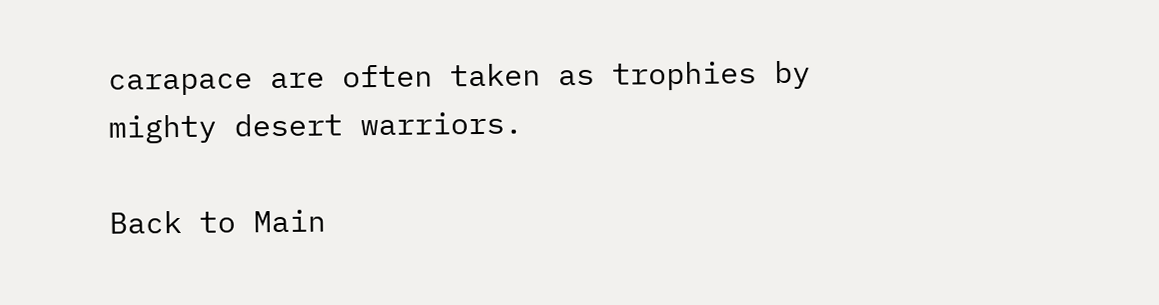carapace are often taken as trophies by mighty desert warriors.

Back to Main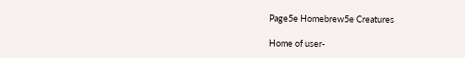Page5e Homebrew5e Creatures

Home of user-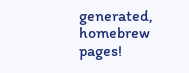generated,
homebrew pages!